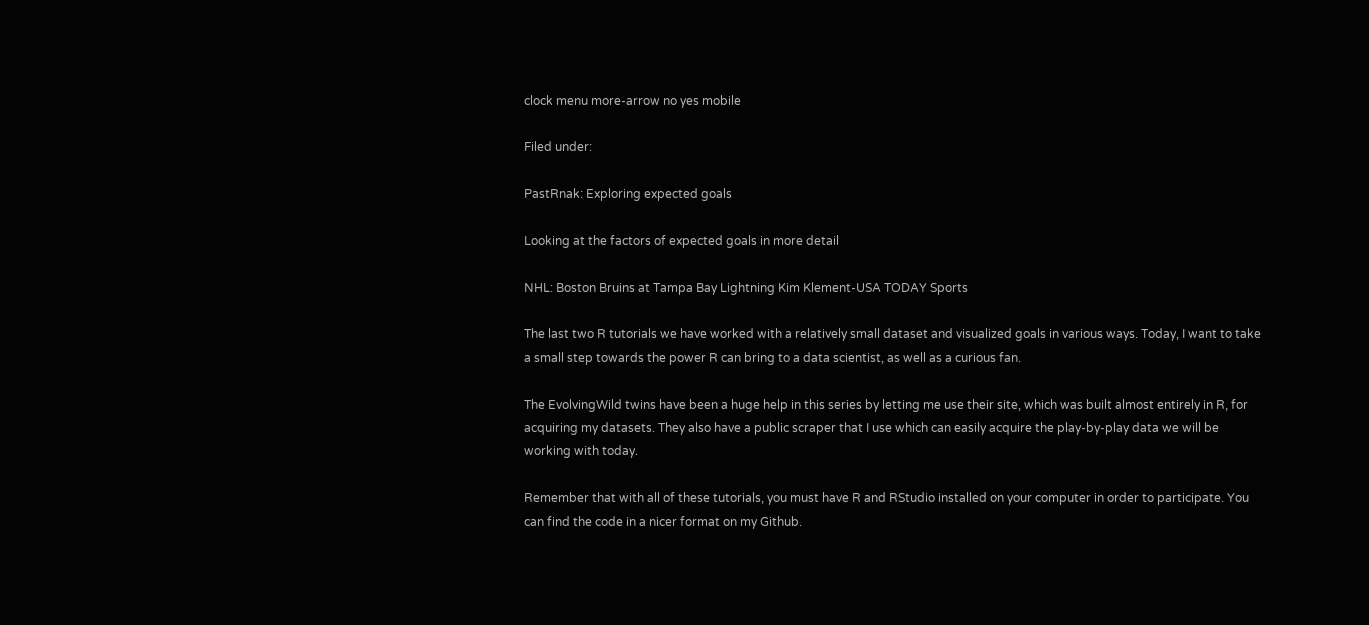clock menu more-arrow no yes mobile

Filed under:

PastRnak: Exploring expected goals

Looking at the factors of expected goals in more detail

NHL: Boston Bruins at Tampa Bay Lightning Kim Klement-USA TODAY Sports

The last two R tutorials we have worked with a relatively small dataset and visualized goals in various ways. Today, I want to take a small step towards the power R can bring to a data scientist, as well as a curious fan.

The EvolvingWild twins have been a huge help in this series by letting me use their site, which was built almost entirely in R, for acquiring my datasets. They also have a public scraper that I use which can easily acquire the play-by-play data we will be working with today.

Remember that with all of these tutorials, you must have R and RStudio installed on your computer in order to participate. You can find the code in a nicer format on my Github.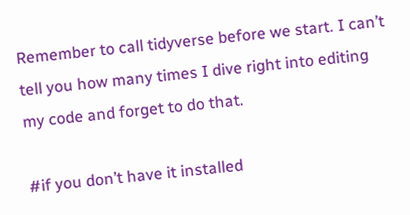Remember to call tidyverse before we start. I can’t tell you how many times I dive right into editing my code and forget to do that.

#if you don’t have it installed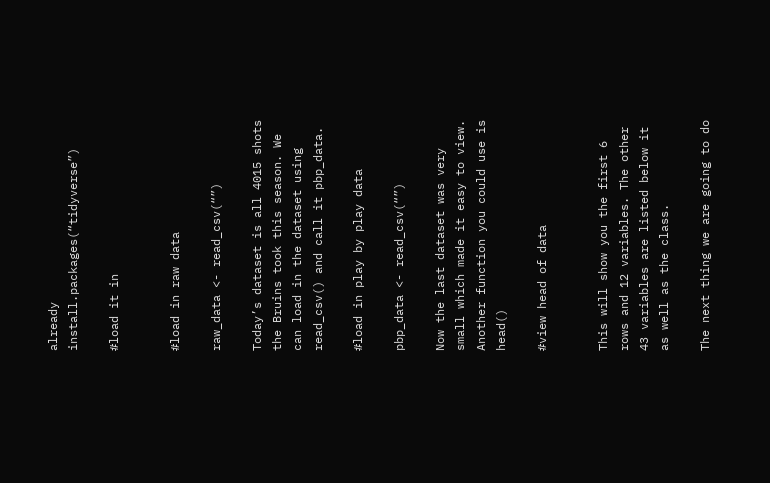already install.packages(“tidyverse”)

#load it in


#load in raw data

raw_data <- read_csv(“”)

Today’s dataset is all 4015 shots the Bruins took this season. We can load in the dataset using read_csv() and call it pbp_data.

#load in play by play data

pbp_data <- read_csv(“”)

Now the last dataset was very small which made it easy to view. Another function you could use is head()

#view head of data


This will show you the first 6 rows and 12 variables. The other 43 variables are listed below it as well as the class.

The next thing we are going to do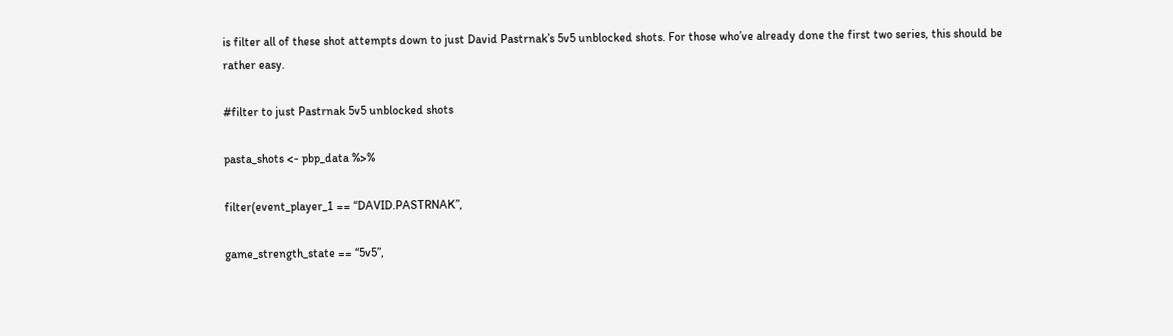is filter all of these shot attempts down to just David Pastrnak’s 5v5 unblocked shots. For those who’ve already done the first two series, this should be rather easy.

#filter to just Pastrnak 5v5 unblocked shots

pasta_shots <- pbp_data %>%

filter(event_player_1 == “DAVID.PASTRNAK”,

game_strength_state == “5v5”,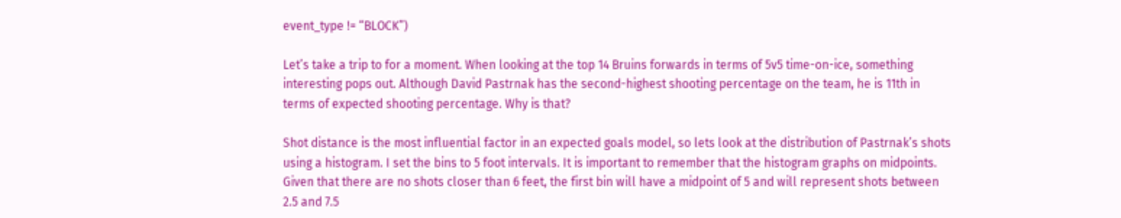event_type != “BLOCK”)

Let’s take a trip to for a moment. When looking at the top 14 Bruins forwards in terms of 5v5 time-on-ice, something interesting pops out. Although David Pastrnak has the second-highest shooting percentage on the team, he is 11th in terms of expected shooting percentage. Why is that?

Shot distance is the most influential factor in an expected goals model, so lets look at the distribution of Pastrnak’s shots using a histogram. I set the bins to 5 foot intervals. It is important to remember that the histogram graphs on midpoints. Given that there are no shots closer than 6 feet, the first bin will have a midpoint of 5 and will represent shots between 2.5 and 7.5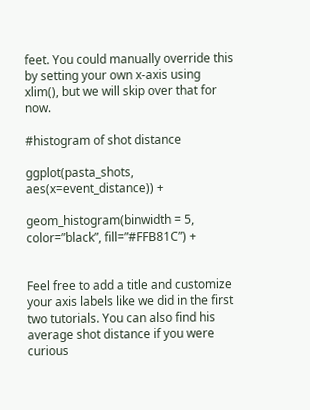feet. You could manually override this by setting your own x-axis using xlim(), but we will skip over that for now.

#histogram of shot distance

ggplot(pasta_shots, aes(x=event_distance)) +

geom_histogram(binwidth = 5, color=”black”, fill=”#FFB81C”) +


Feel free to add a title and customize your axis labels like we did in the first two tutorials. You can also find his average shot distance if you were curious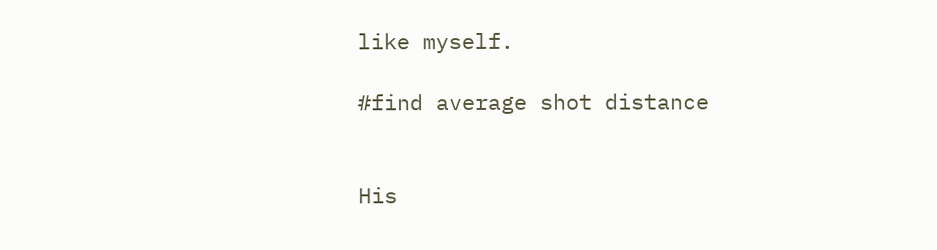like myself.

#find average shot distance


His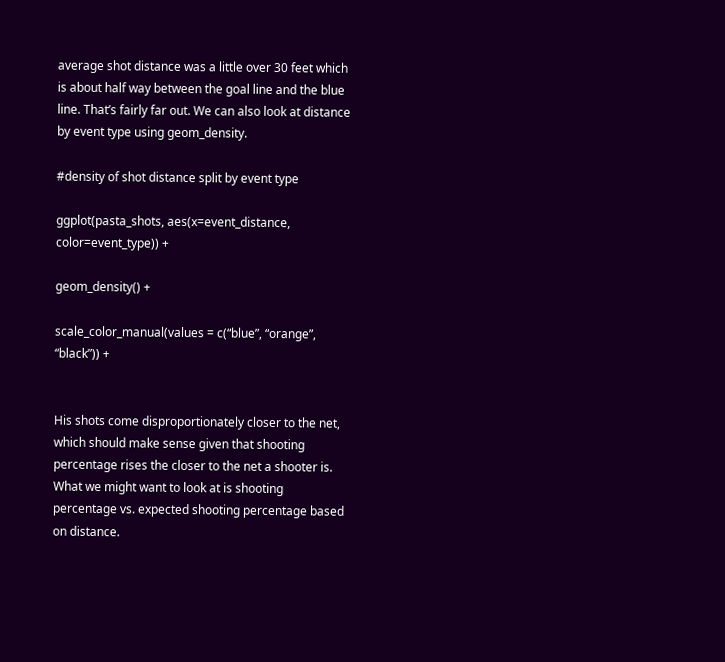average shot distance was a little over 30 feet which is about half way between the goal line and the blue line. That’s fairly far out. We can also look at distance by event type using geom_density.

#density of shot distance split by event type

ggplot(pasta_shots, aes(x=event_distance, color=event_type)) +

geom_density() +

scale_color_manual(values = c(“blue”, “orange”, “black”)) +


His shots come disproportionately closer to the net, which should make sense given that shooting percentage rises the closer to the net a shooter is. What we might want to look at is shooting percentage vs. expected shooting percentage based on distance.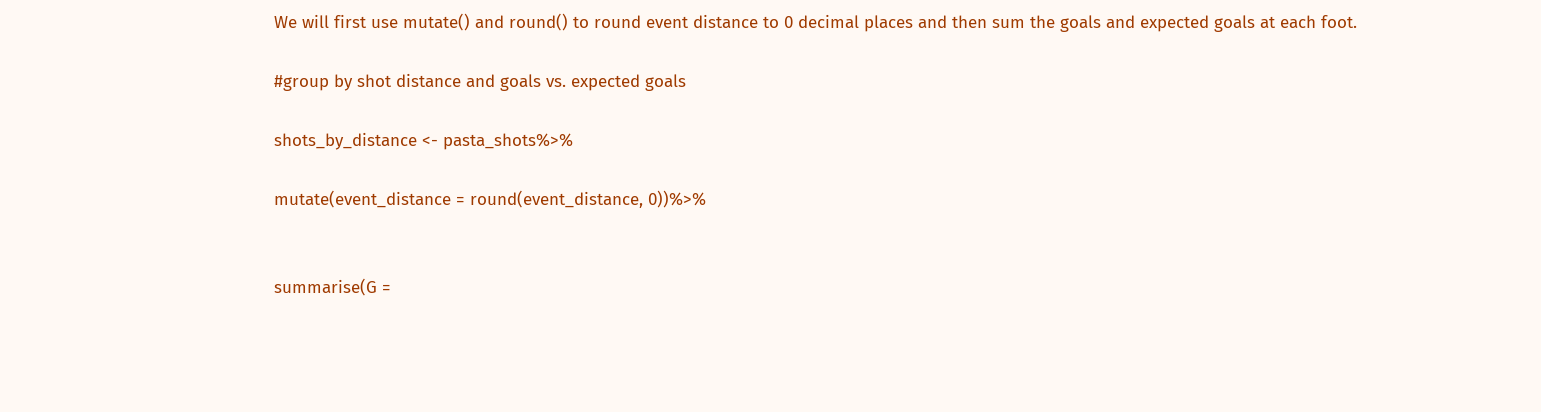We will first use mutate() and round() to round event distance to 0 decimal places and then sum the goals and expected goals at each foot.

#group by shot distance and goals vs. expected goals

shots_by_distance <- pasta_shots%>%

mutate(event_distance = round(event_distance, 0))%>%


summarise(G =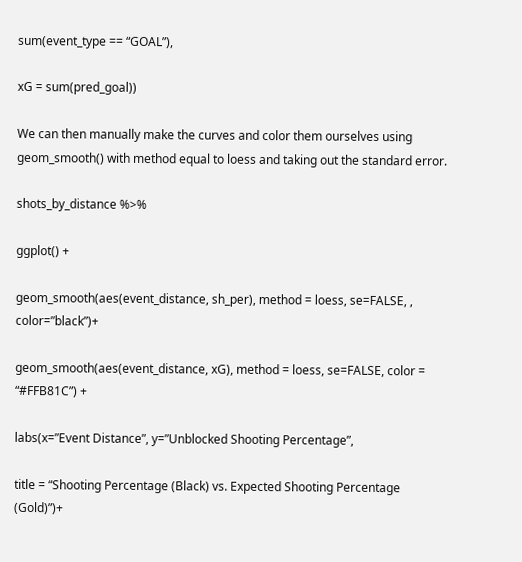sum(event_type == “GOAL”),

xG = sum(pred_goal))

We can then manually make the curves and color them ourselves using geom_smooth() with method equal to loess and taking out the standard error.

shots_by_distance %>%

ggplot() +

geom_smooth(aes(event_distance, sh_per), method = loess, se=FALSE, , color=”black”)+

geom_smooth(aes(event_distance, xG), method = loess, se=FALSE, color = “#FFB81C”) +

labs(x=”Event Distance”, y=”Unblocked Shooting Percentage”,

title = “Shooting Percentage (Black) vs. Expected Shooting Percentage (Gold)”)+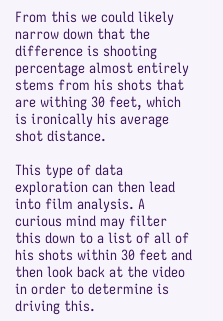From this we could likely narrow down that the difference is shooting percentage almost entirely stems from his shots that are withing 30 feet, which is ironically his average shot distance.

This type of data exploration can then lead into film analysis. A curious mind may filter this down to a list of all of his shots within 30 feet and then look back at the video in order to determine is driving this.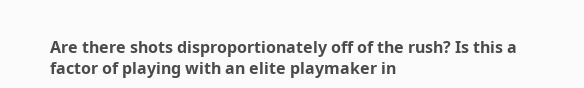Are there shots disproportionately off of the rush? Is this a factor of playing with an elite playmaker in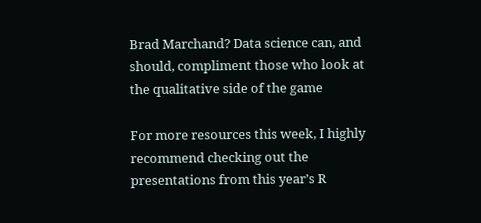Brad Marchand? Data science can, and should, compliment those who look at the qualitative side of the game

For more resources this week, I highly recommend checking out the presentations from this year’s R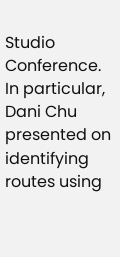Studio Conference. In particular, Dani Chu presented on identifying routes using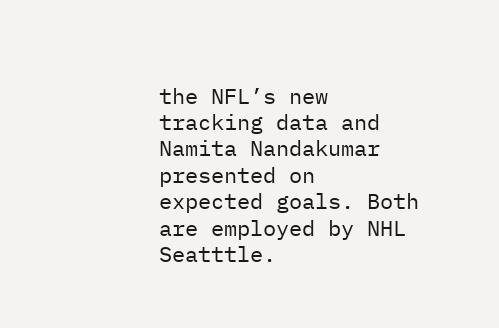the NFL’s new tracking data and Namita Nandakumar presented on expected goals. Both are employed by NHL Seatttle.